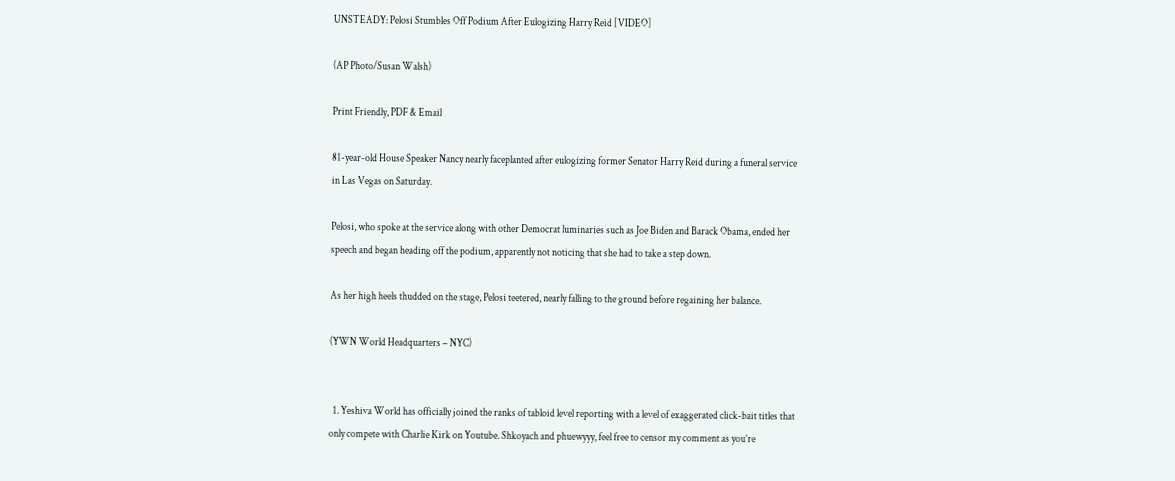UNSTEADY: Pelosi Stumbles Off Podium After Eulogizing Harry Reid [VIDEO]

(AP Photo/Susan Walsh)

Print Friendly, PDF & Email

81-year-old House Speaker Nancy nearly faceplanted after eulogizing former Senator Harry Reid during a funeral service in Las Vegas on Saturday.

Pelosi, who spoke at the service along with other Democrat luminaries such as Joe Biden and Barack Obama, ended her speech and began heading off the podium, apparently not noticing that she had to take a step down.

As her high heels thudded on the stage, Pelosi teetered, nearly falling to the ground before regaining her balance.

(YWN World Headquarters – NYC)


  1. Yeshiva World has officially joined the ranks of tabloid level reporting with a level of exaggerated click-bait titles that only compete with Charlie Kirk on Youtube. Shkoyach and phuewyyy, feel free to censor my comment as you’re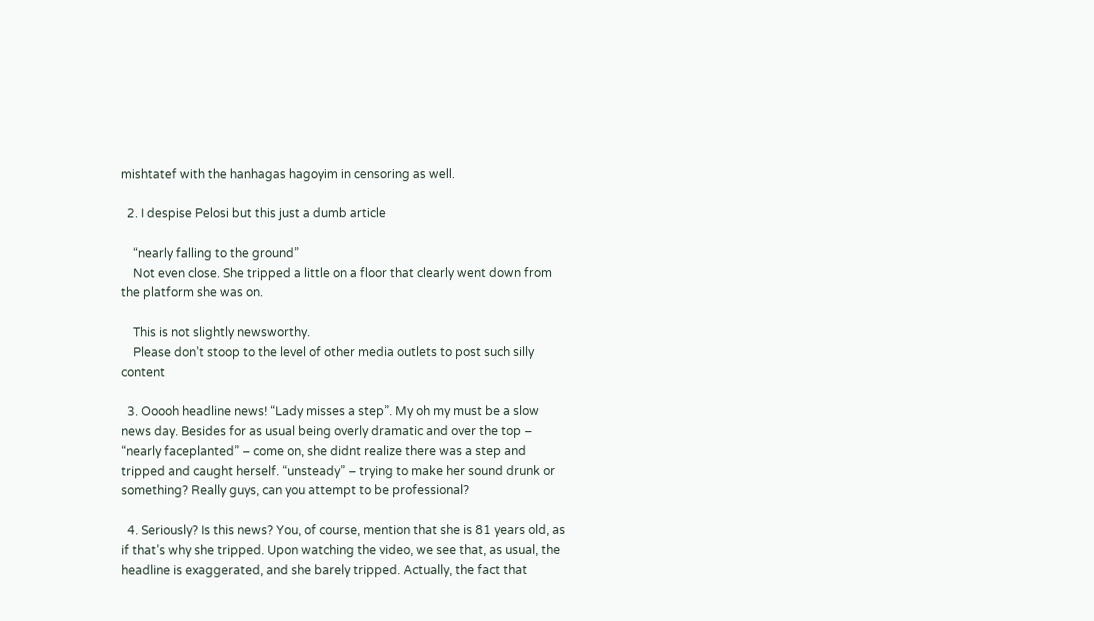mishtatef with the hanhagas hagoyim in censoring as well.

  2. I despise Pelosi but this just a dumb article

    “nearly falling to the ground”
    Not even close. She tripped a little on a floor that clearly went down from the platform she was on.

    This is not slightly newsworthy.
    Please don’t stoop to the level of other media outlets to post such silly content

  3. Ooooh headline news! “Lady misses a step”. My oh my must be a slow news day. Besides for as usual being overly dramatic and over the top – “nearly faceplanted” – come on, she didnt realize there was a step and tripped and caught herself. “unsteady” – trying to make her sound drunk or something? Really guys, can you attempt to be professional?

  4. Seriously? Is this news? You, of course, mention that she is 81 years old, as if that’s why she tripped. Upon watching the video, we see that, as usual, the headline is exaggerated, and she barely tripped. Actually, the fact that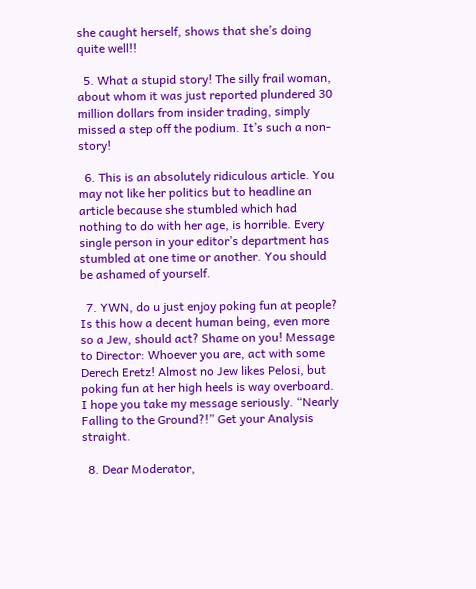she caught herself, shows that she’s doing quite well!!

  5. What a stupid story! The silly frail woman, about whom it was just reported plundered 30 million dollars from insider trading, simply missed a step off the podium. It’s such a non-story!

  6. This is an absolutely ridiculous article. You may not like her politics but to headline an article because she stumbled which had nothing to do with her age, is horrible. Every single person in your editor’s department has stumbled at one time or another. You should be ashamed of yourself.

  7. YWN, do u just enjoy poking fun at people? Is this how a decent human being, even more so a Jew, should act? Shame on you! Message to Director: Whoever you are, act with some Derech Eretz! Almost no Jew likes Pelosi, but poking fun at her high heels is way overboard. I hope you take my message seriously. “Nearly Falling to the Ground?!” Get your Analysis straight.

  8. Dear Moderator,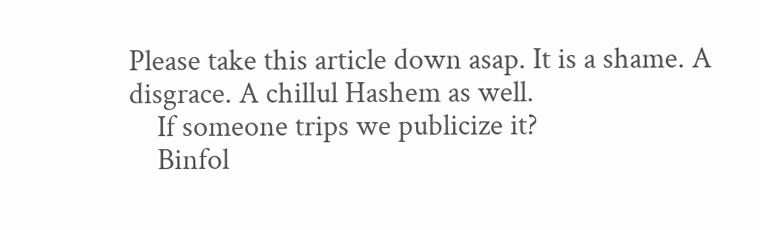Please take this article down asap. It is a shame. A disgrace. A chillul Hashem as well.
    If someone trips we publicize it?
    Binfol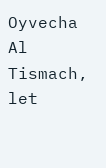Oyvecha Al Tismach, let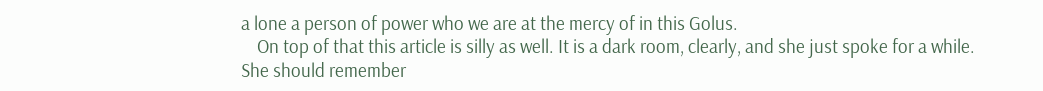a lone a person of power who we are at the mercy of in this Golus.
    On top of that this article is silly as well. It is a dark room, clearly, and she just spoke for a while. She should remember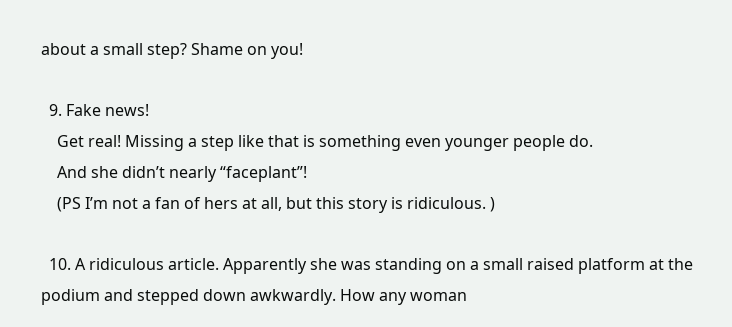about a small step? Shame on you!

  9. Fake news!
    Get real! Missing a step like that is something even younger people do.
    And she didn’t nearly “faceplant”!
    (PS I’m not a fan of hers at all, but this story is ridiculous. )

  10. A ridiculous article. Apparently she was standing on a small raised platform at the podium and stepped down awkwardly. How any woman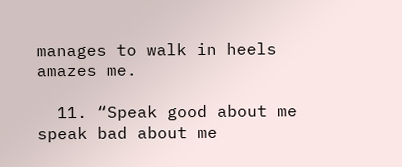manages to walk in heels amazes me.

  11. “Speak good about me speak bad about me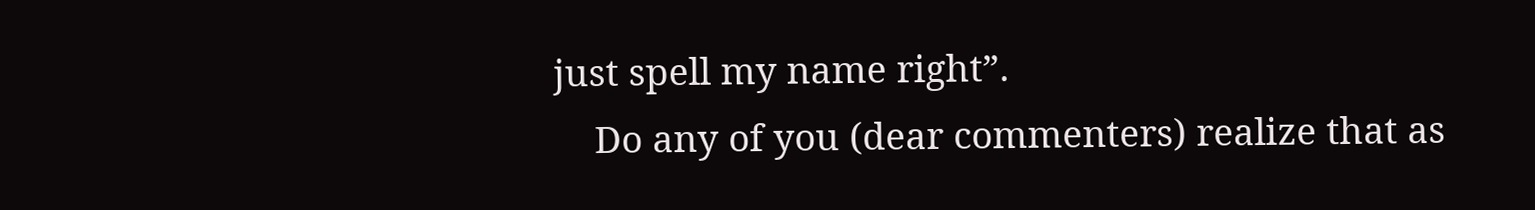just spell my name right”.
    Do any of you (dear commenters) realize that as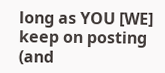long as YOU [WE] keep on posting (and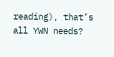reading), that’s all YWN needs?